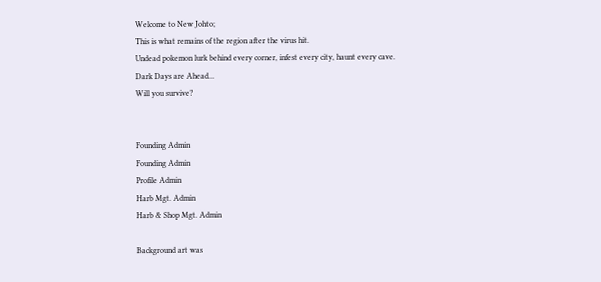Welcome to New Johto;
This is what remains of the region after the virus hit.
Undead pokemon lurk behind every corner, infest every city, haunt every cave.
Dark Days are Ahead...
Will you survive?


Founding Admin
Founding Admin
Profile Admin
Harb Mgt. Admin
Harb & Shop Mgt. Admin

Background art was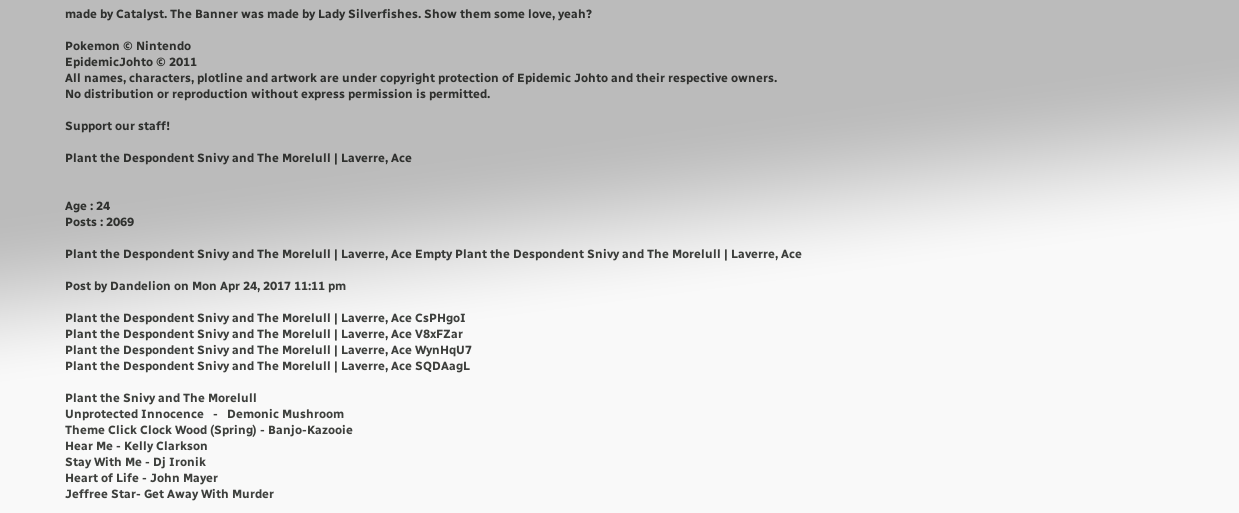made by Catalyst. The Banner was made by Lady Silverfishes. Show them some love, yeah?

Pokemon © Nintendo
EpidemicJohto © 2011
All names, characters, plotline and artwork are under copyright protection of Epidemic Johto and their respective owners.
No distribution or reproduction without express permission is permitted.

Support our staff!

Plant the Despondent Snivy and The Morelull | Laverre, Ace


Age : 24
Posts : 2069

Plant the Despondent Snivy and The Morelull | Laverre, Ace Empty Plant the Despondent Snivy and The Morelull | Laverre, Ace

Post by Dandelion on Mon Apr 24, 2017 11:11 pm

Plant the Despondent Snivy and The Morelull | Laverre, Ace CsPHgoI
Plant the Despondent Snivy and The Morelull | Laverre, Ace V8xFZar
Plant the Despondent Snivy and The Morelull | Laverre, Ace WynHqU7
Plant the Despondent Snivy and The Morelull | Laverre, Ace SQDAagL

Plant the Snivy and The Morelull
Unprotected Innocence   -   Demonic Mushroom
Theme Click Clock Wood (Spring) - Banjo-Kazooie
Hear Me - Kelly Clarkson
Stay With Me - Dj Ironik
Heart of Life - John Mayer
Jeffree Star- Get Away With Murder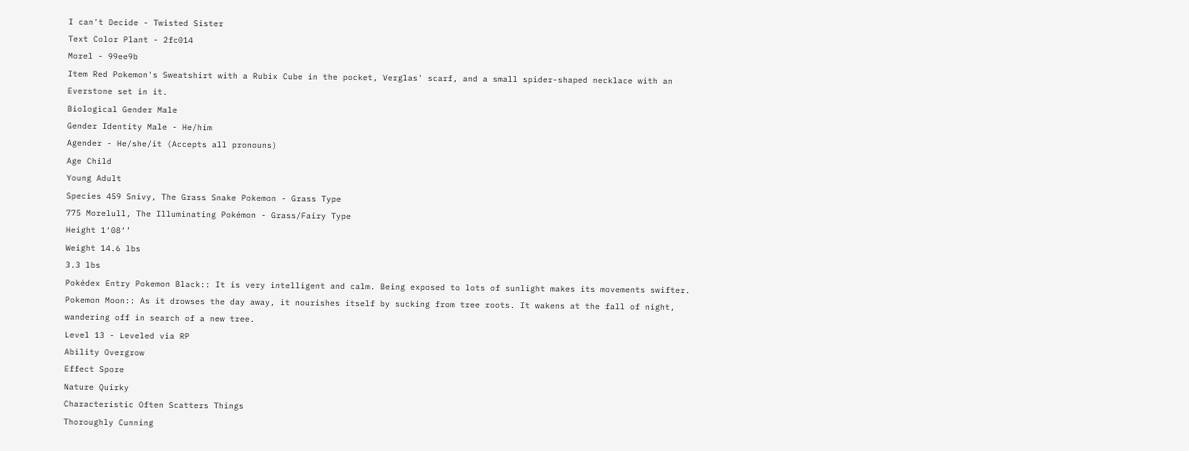I can't Decide - Twisted Sister
Text Color Plant - 2fc014
Morel - 99ee9b
Item Red Pokemon's Sweatshirt with a Rubix Cube in the pocket, Verglas' scarf, and a small spider-shaped necklace with an Everstone set in it.
Biological Gender Male
Gender Identity Male - He/him
Agender - He/she/it (Accepts all pronouns)
Age Child
Young Adult
Species 459 Snivy, The Grass Snake Pokemon - Grass Type
775 Morelull, The Illuminating Pokémon - Grass/Fairy Type
Height 1‘08‘’
Weight 14.6 lbs
3.3 lbs
Pokédex Entry Pokemon Black:: It is very intelligent and calm. Being exposed to lots of sunlight makes its movements swifter.
Pokemon Moon:: As it drowses the day away, it nourishes itself by sucking from tree roots. It wakens at the fall of night, wandering off in search of a new tree.
Level 13 - Leveled via RP
Ability Overgrow
Effect Spore
Nature Quirky
Characteristic Often Scatters Things
Thoroughly Cunning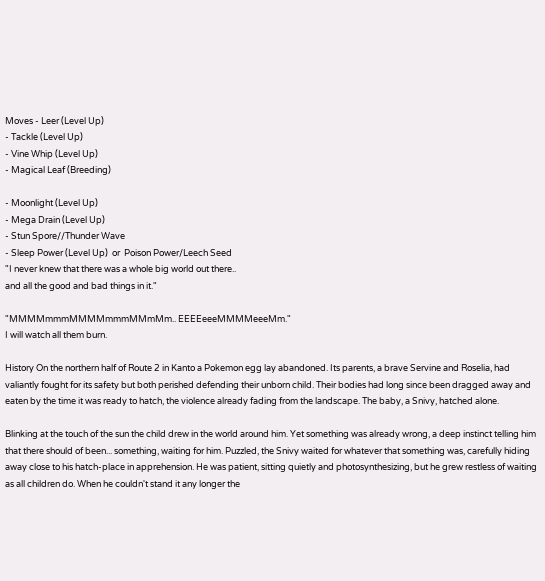Moves - Leer (Level Up)
- Tackle (Level Up)
- Vine Whip (Level Up)
- Magical Leaf (Breeding)

- Moonlight (Level Up)
- Mega Drain (Level Up)
- Stun Spore//Thunder Wave
- Sleep Power (Level Up)  or  Poison Power/Leech Seed
"I never knew that there was a whole big world out there..
and all the good and bad things in it."

"MMMMmmmMMMMmmmMMmMm.. EEEEeeeMMMMeeeMm."
I will watch all them burn.

History On the northern half of Route 2 in Kanto a Pokemon egg lay abandoned. Its parents, a brave Servine and Roselia, had valiantly fought for its safety but both perished defending their unborn child. Their bodies had long since been dragged away and eaten by the time it was ready to hatch, the violence already fading from the landscape. The baby, a Snivy, hatched alone.

Blinking at the touch of the sun the child drew in the world around him. Yet something was already wrong, a deep instinct telling him that there should of been... something, waiting for him. Puzzled, the Snivy waited for whatever that something was, carefully hiding away close to his hatch-place in apprehension. He was patient, sitting quietly and photosynthesizing, but he grew restless of waiting as all children do. When he couldn't stand it any longer the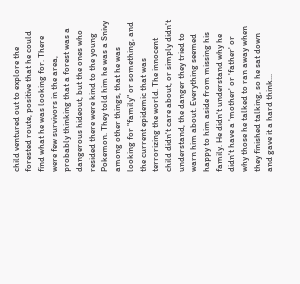child ventured out to explore the forested route, positive that he could find what he was looking for. There were few survivors in the area, probably thinking that a forest was a dangerous hideout, but the ones who resided there were kind to the young Pokemon. They told him he was a Snivy among other things, that he was looking for "family" or something, and the current epidemic that was terrorizing the world. The innocent child didn't care about, or simply didn't understand, the danger they tried to warn him about. Everything seemed happy to him aside from missing his family. He didn't understand why he didn't have a 'mother' or 'father' or why those he talked to ran away when they finished talking, so he sat down and gave it a hard think...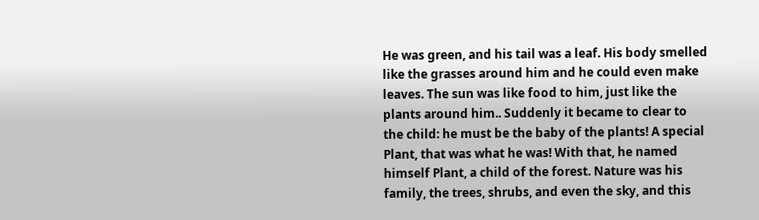He was green, and his tail was a leaf. His body smelled like the grasses around him and he could even make leaves. The sun was like food to him, just like the plants around him.. Suddenly it became to clear to the child: he must be the baby of the plants! A special Plant, that was what he was! With that, he named himself Plant, a child of the forest. Nature was his family, the trees, shrubs, and even the sky, and this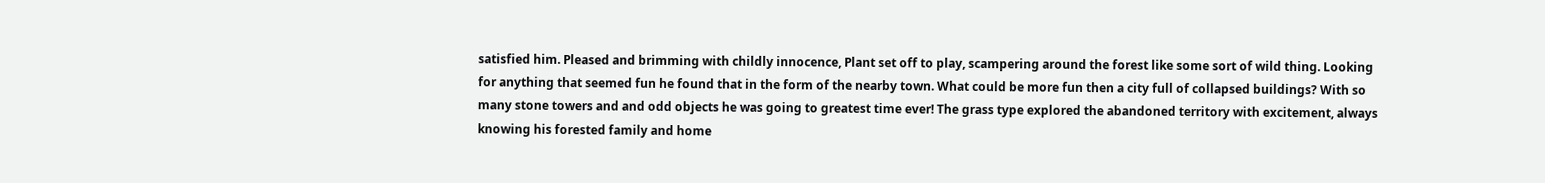satisfied him. Pleased and brimming with childly innocence, Plant set off to play, scampering around the forest like some sort of wild thing. Looking for anything that seemed fun he found that in the form of the nearby town. What could be more fun then a city full of collapsed buildings? With so many stone towers and and odd objects he was going to greatest time ever! The grass type explored the abandoned territory with excitement, always knowing his forested family and home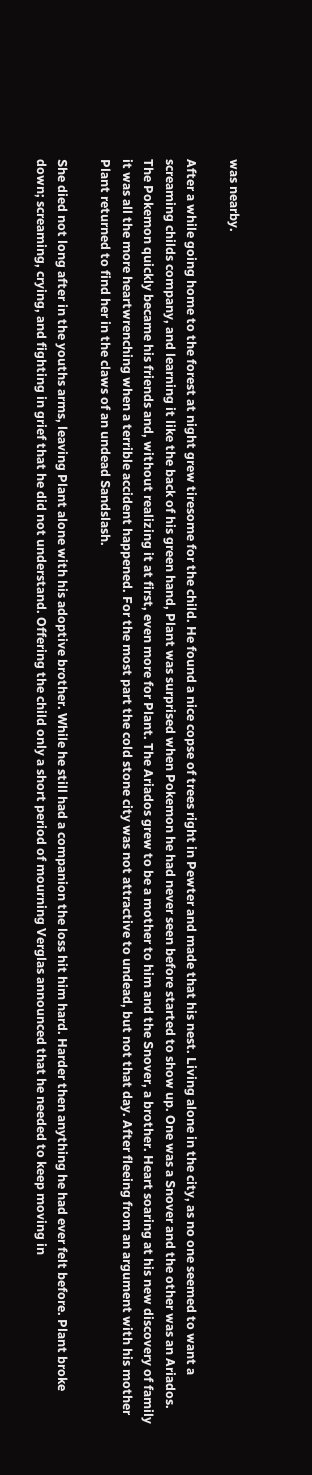was nearby.

After a while going home to the forest at night grew tiresome for the child. He found a nice copse of trees right in Pewter and made that his nest. Living alone in the city, as no one seemed to want a screaming childs company, and learning it like the back of his green hand, Plant was surprised when Pokemon he had never seen before started to show up. One was a Snover and the other was an Ariados. The Pokemon quickly became his friends and, without realizing it at first, even more for Plant. The Ariados grew to be a mother to him and the Snover, a brother. Heart soaring at his new discovery of family it was all the more heartwrenching when a terrible accident happened. For the most part the cold stone city was not attractive to undead, but not that day. After fleeing from an argument with his mother Plant returned to find her in the claws of an undead Sandslash.

She died not long after in the youths arms, leaving Plant alone with his adoptive brother. While he still had a companion the loss hit him hard. Harder then anything he had ever felt before. Plant broke down; screaming, crying, and fighting in grief that he did not understand. Offering the child only a short period of mourning Verglas announced that he needed to keep moving in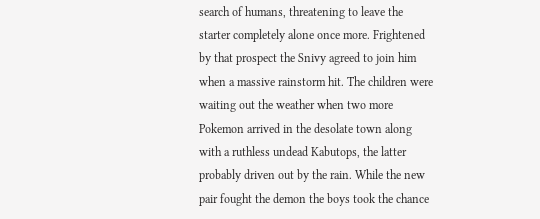search of humans, threatening to leave the starter completely alone once more. Frightened by that prospect the Snivy agreed to join him when a massive rainstorm hit. The children were waiting out the weather when two more Pokemon arrived in the desolate town along with a ruthless undead Kabutops, the latter probably driven out by the rain. While the new pair fought the demon the boys took the chance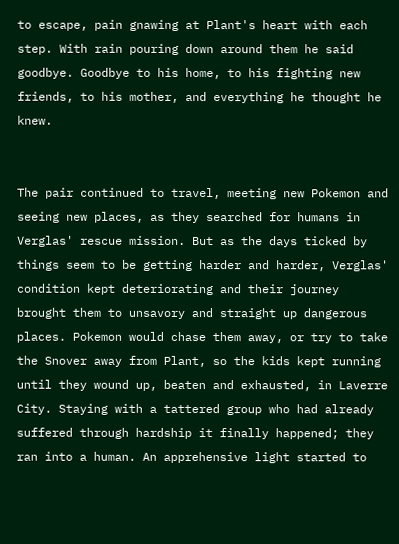to escape, pain gnawing at Plant's heart with each step. With rain pouring down around them he said goodbye. Goodbye to his home, to his fighting new friends, to his mother, and everything he thought he knew.


The pair continued to travel, meeting new Pokemon and seeing new places, as they searched for humans in Verglas' rescue mission. But as the days ticked by things seem to be getting harder and harder, Verglas' condition kept deteriorating and their journey brought them to unsavory and straight up dangerous places. Pokemon would chase them away, or try to take the Snover away from Plant, so the kids kept running until they wound up, beaten and exhausted, in Laverre City. Staying with a tattered group who had already suffered through hardship it finally happened; they ran into a human. An apprehensive light started to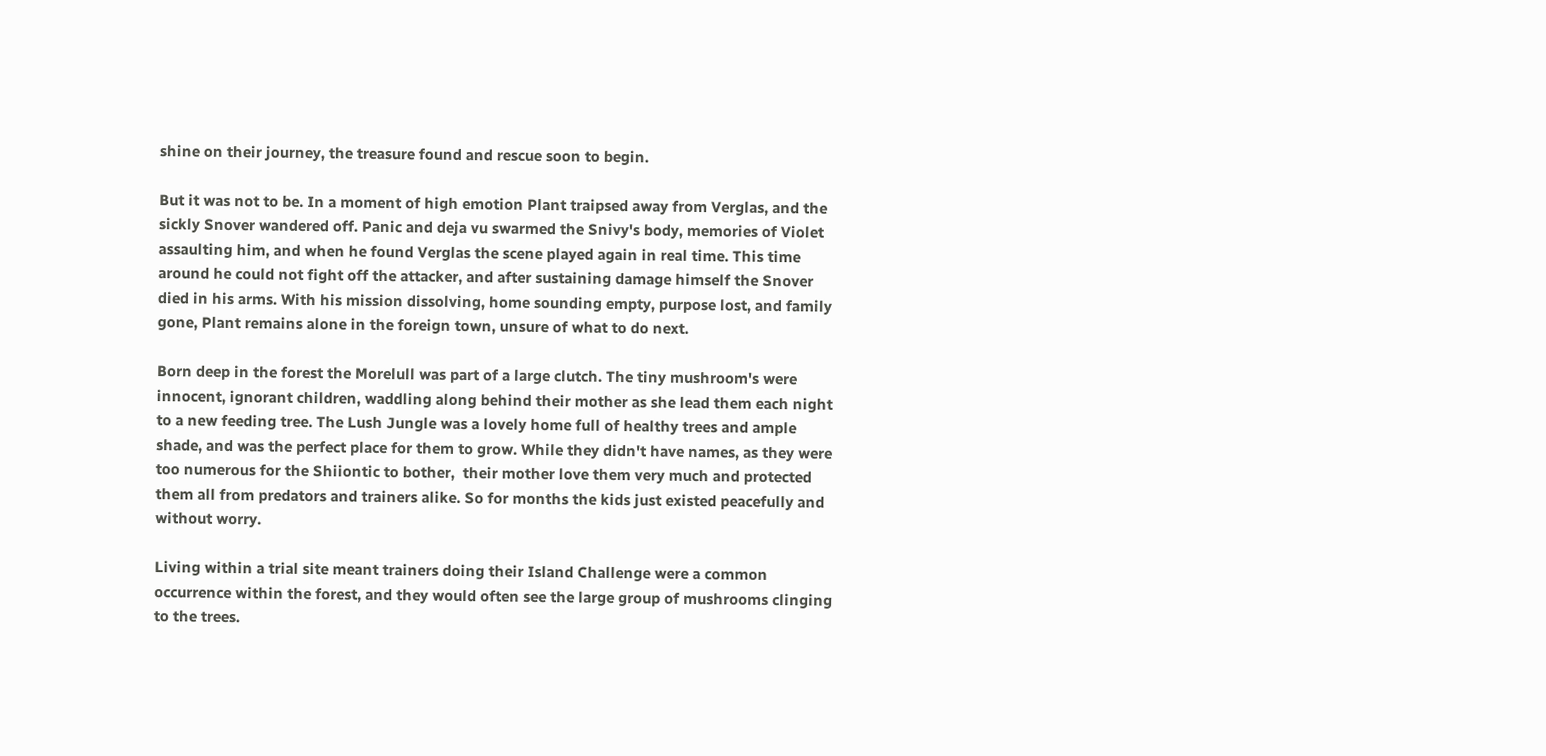shine on their journey, the treasure found and rescue soon to begin.

But it was not to be. In a moment of high emotion Plant traipsed away from Verglas, and the sickly Snover wandered off. Panic and deja vu swarmed the Snivy's body, memories of Violet assaulting him, and when he found Verglas the scene played again in real time. This time around he could not fight off the attacker, and after sustaining damage himself the Snover died in his arms. With his mission dissolving, home sounding empty, purpose lost, and family gone, Plant remains alone in the foreign town, unsure of what to do next.

Born deep in the forest the Morelull was part of a large clutch. The tiny mushroom's were innocent, ignorant children, waddling along behind their mother as she lead them each night to a new feeding tree. The Lush Jungle was a lovely home full of healthy trees and ample shade, and was the perfect place for them to grow. While they didn't have names, as they were too numerous for the Shiiontic to bother,  their mother love them very much and protected them all from predators and trainers alike. So for months the kids just existed peacefully and without worry.

Living within a trial site meant trainers doing their Island Challenge were a common occurrence within the forest, and they would often see the large group of mushrooms clinging to the trees.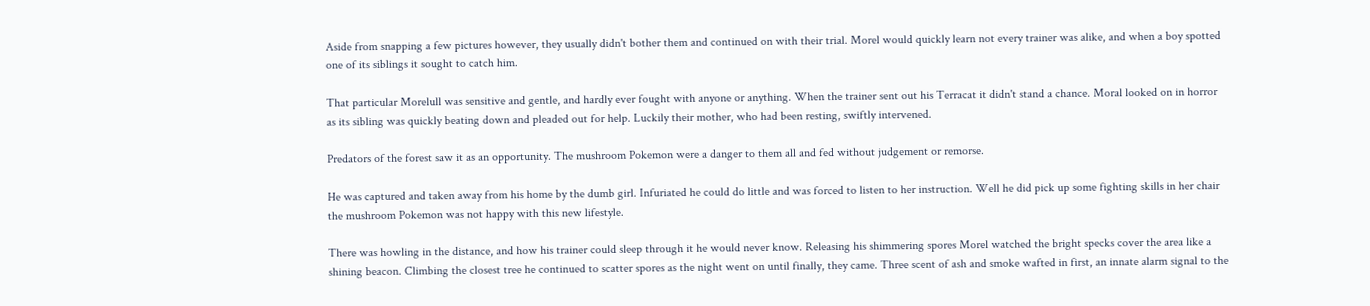Aside from snapping a few pictures however, they usually didn't bother them and continued on with their trial. Morel would quickly learn not every trainer was alike, and when a boy spotted one of its siblings it sought to catch him.

That particular Morelull was sensitive and gentle, and hardly ever fought with anyone or anything. When the trainer sent out his Terracat it didn't stand a chance. Moral looked on in horror as its sibling was quickly beating down and pleaded out for help. Luckily their mother, who had been resting, swiftly intervened.

Predators of the forest saw it as an opportunity. The mushroom Pokemon were a danger to them all and fed without judgement or remorse.

He was captured and taken away from his home by the dumb girl. Infuriated he could do little and was forced to listen to her instruction. Well he did pick up some fighting skills in her chair the mushroom Pokemon was not happy with this new lifestyle.

There was howling in the distance, and how his trainer could sleep through it he would never know. Releasing his shimmering spores Morel watched the bright specks cover the area like a shining beacon. Climbing the closest tree he continued to scatter spores as the night went on until finally, they came. Three scent of ash and smoke wafted in first, an innate alarm signal to the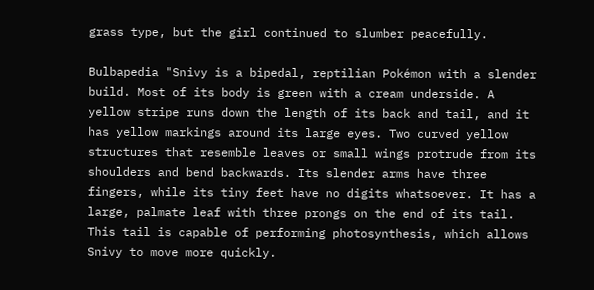grass type, but the girl continued to slumber peacefully.

Bulbapedia "Snivy is a bipedal, reptilian Pokémon with a slender build. Most of its body is green with a cream underside. A yellow stripe runs down the length of its back and tail, and it has yellow markings around its large eyes. Two curved yellow structures that resemble leaves or small wings protrude from its shoulders and bend backwards. Its slender arms have three fingers, while its tiny feet have no digits whatsoever. It has a large, palmate leaf with three prongs on the end of its tail. This tail is capable of performing photosynthesis, which allows Snivy to move more quickly.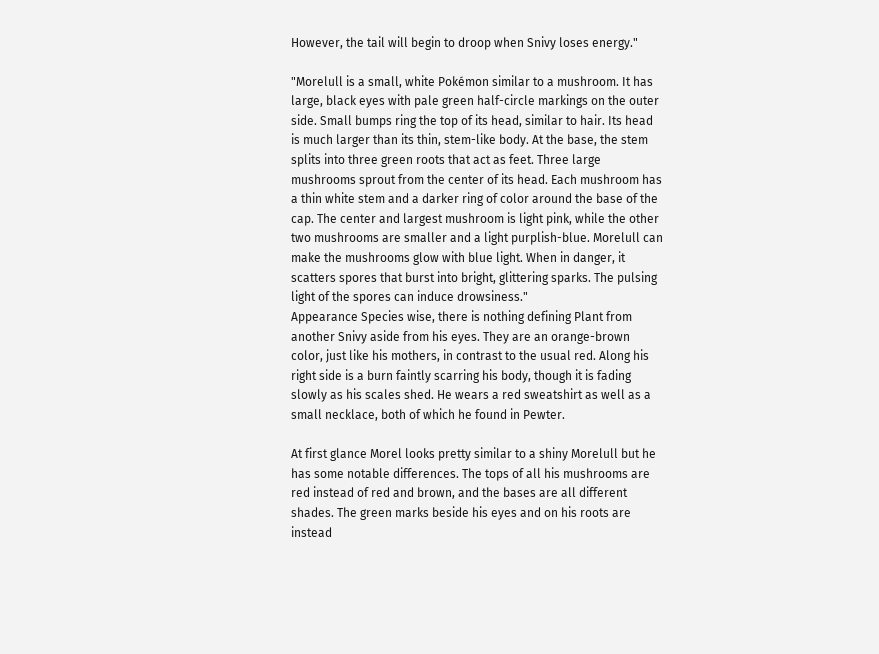However, the tail will begin to droop when Snivy loses energy."

"Morelull is a small, white Pokémon similar to a mushroom. It has large, black eyes with pale green half-circle markings on the outer side. Small bumps ring the top of its head, similar to hair. Its head is much larger than its thin, stem-like body. At the base, the stem splits into three green roots that act as feet. Three large mushrooms sprout from the center of its head. Each mushroom has a thin white stem and a darker ring of color around the base of the cap. The center and largest mushroom is light pink, while the other two mushrooms are smaller and a light purplish-blue. Morelull can make the mushrooms glow with blue light. When in danger, it scatters spores that burst into bright, glittering sparks. The pulsing light of the spores can induce drowsiness."
Appearance Species wise, there is nothing defining Plant from another Snivy aside from his eyes. They are an orange-brown color, just like his mothers, in contrast to the usual red. Along his right side is a burn faintly scarring his body, though it is fading slowly as his scales shed. He wears a red sweatshirt as well as a small necklace, both of which he found in Pewter.

At first glance Morel looks pretty similar to a shiny Morelull but he has some notable differences. The tops of all his mushrooms are red instead of red and brown, and the bases are all different shades. The green marks beside his eyes and on his roots are instead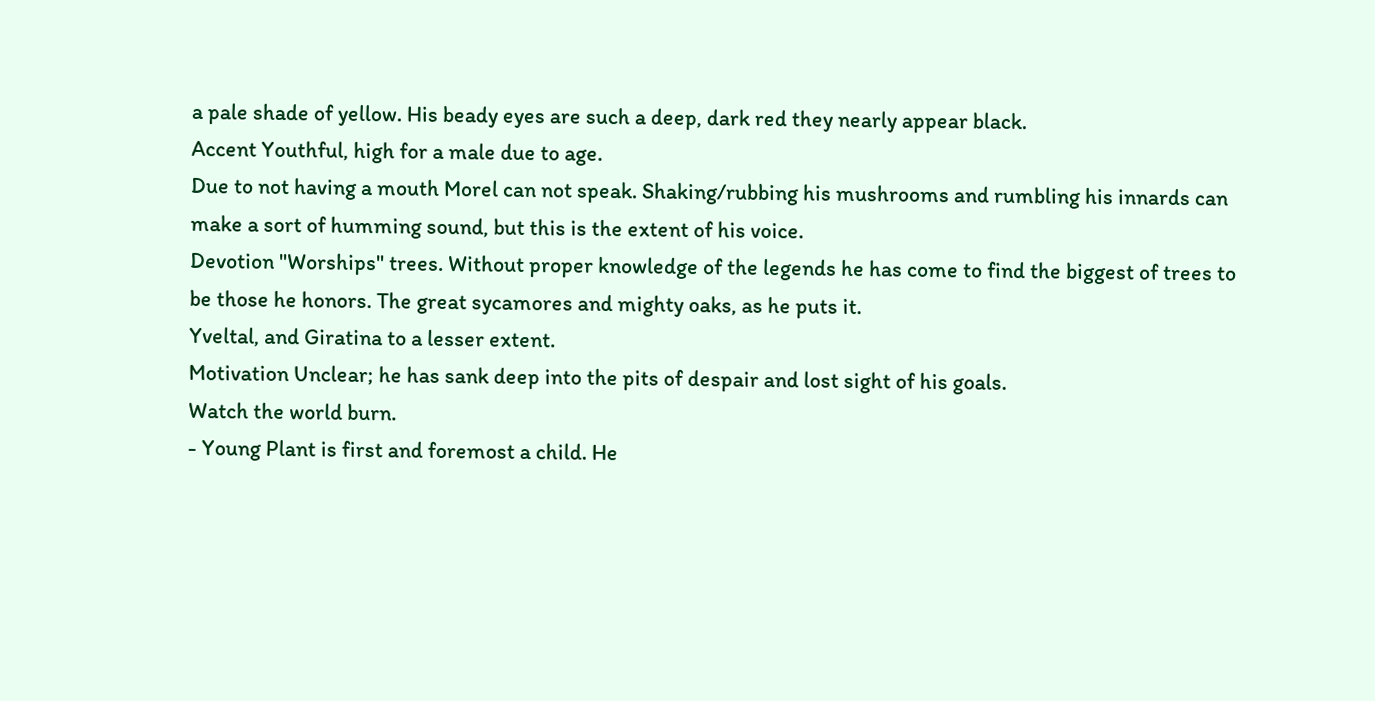a pale shade of yellow. His beady eyes are such a deep, dark red they nearly appear black.
Accent Youthful, high for a male due to age.
Due to not having a mouth Morel can not speak. Shaking/rubbing his mushrooms and rumbling his innards can make a sort of humming sound, but this is the extent of his voice.
Devotion "Worships" trees. Without proper knowledge of the legends he has come to find the biggest of trees to be those he honors. The great sycamores and mighty oaks, as he puts it.
Yveltal, and Giratina to a lesser extent.
Motivation Unclear; he has sank deep into the pits of despair and lost sight of his goals.
Watch the world burn.
- Young Plant is first and foremost a child. He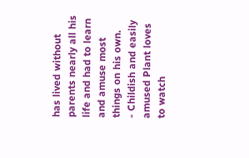has lived without parents nearly all his life and had to learn and amuse most things on his own.
- Childish and easily amused Plant loves to watch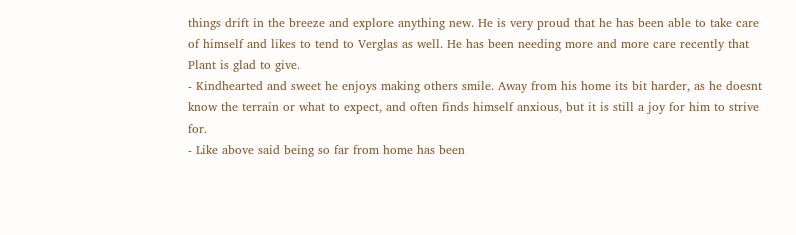things drift in the breeze and explore anything new. He is very proud that he has been able to take care of himself and likes to tend to Verglas as well. He has been needing more and more care recently that Plant is glad to give.
- Kindhearted and sweet he enjoys making others smile. Away from his home its bit harder, as he doesnt know the terrain or what to expect, and often finds himself anxious, but it is still a joy for him to strive for.
- Like above said being so far from home has been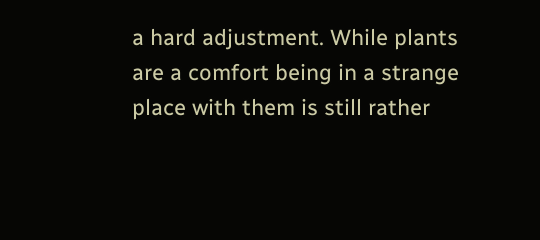a hard adjustment. While plants are a comfort being in a strange place with them is still rather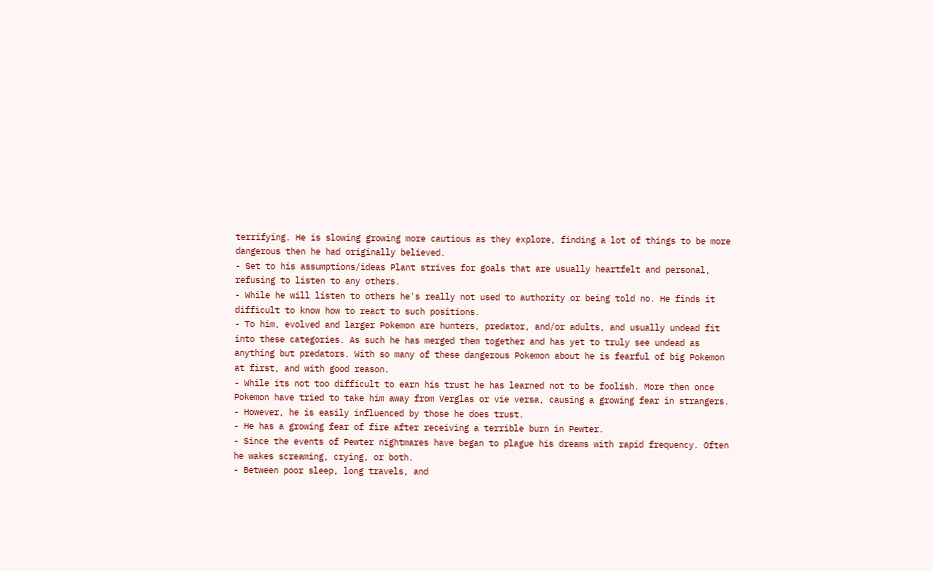terrifying. He is slowing growing more cautious as they explore, finding a lot of things to be more dangerous then he had originally believed.
- Set to his assumptions/ideas Plant strives for goals that are usually heartfelt and personal, refusing to listen to any others.
- While he will listen to others he's really not used to authority or being told no. He finds it difficult to know how to react to such positions.
- To him, evolved and larger Pokemon are hunters, predator, and/or adults, and usually undead fit into these categories. As such he has merged them together and has yet to truly see undead as anything but predators. With so many of these dangerous Pokemon about he is fearful of big Pokemon at first, and with good reason.
- While its not too difficult to earn his trust he has learned not to be foolish. More then once Pokemon have tried to take him away from Verglas or vie versa, causing a growing fear in strangers.
- However, he is easily influenced by those he does trust.
- He has a growing fear of fire after receiving a terrible burn in Pewter.
- Since the events of Pewter nightmares have began to plague his dreams with rapid frequency. Often he wakes screaming, crying, or both.
- Between poor sleep, long travels, and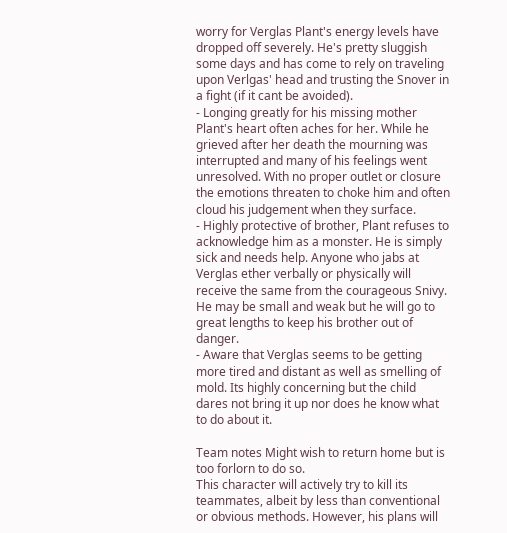worry for Verglas Plant's energy levels have dropped off severely. He's pretty sluggish some days and has come to rely on traveling upon Verlgas' head and trusting the Snover in a fight (if it cant be avoided).
- Longing greatly for his missing mother Plant's heart often aches for her. While he grieved after her death the mourning was interrupted and many of his feelings went unresolved. With no proper outlet or closure the emotions threaten to choke him and often cloud his judgement when they surface.
- Highly protective of brother, Plant refuses to acknowledge him as a monster. He is simply sick and needs help. Anyone who jabs at Verglas ether verbally or physically will receive the same from the courageous Snivy. He may be small and weak but he will go to great lengths to keep his brother out of danger.
- Aware that Verglas seems to be getting more tired and distant as well as smelling of mold. Its highly concerning but the child dares not bring it up nor does he know what to do about it.

Team notes Might wish to return home but is too forlorn to do so.
This character will actively try to kill its teammates, albeit by less than conventional or obvious methods. However, his plans will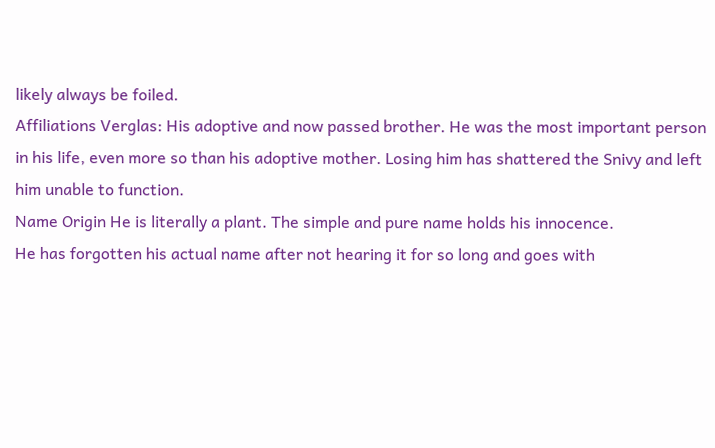likely always be foiled.
Affiliations Verglas: His adoptive and now passed brother. He was the most important person in his life, even more so than his adoptive mother. Losing him has shattered the Snivy and left him unable to function.
Name Origin He is literally a plant. The simple and pure name holds his innocence.
He has forgotten his actual name after not hearing it for so long and goes with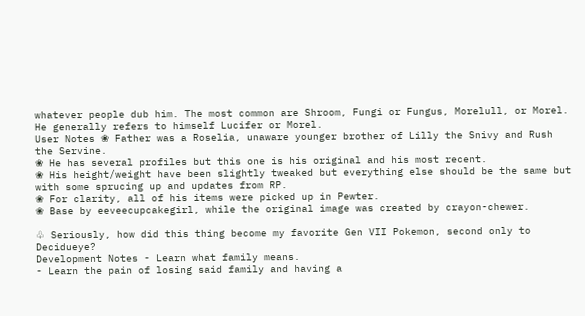whatever people dub him. The most common are Shroom, Fungi or Fungus, Morelull, or Morel. He generally refers to himself Lucifer or Morel.
User Notes ❀ Father was a Roselia, unaware younger brother of Lilly the Snivy and Rush the Servine.
❀ He has several profiles but this one is his original and his most recent.
❀ His height/weight have been slightly tweaked but everything else should be the same but with some sprucing up and updates from RP.
❀ For clarity, all of his items were picked up in Pewter.
❀ Base by eeveecupcakegirl, while the original image was created by crayon-chewer.

♧ Seriously, how did this thing become my favorite Gen VII Pokemon, second only to Decidueye?
Development Notes - Learn what family means.
- Learn the pain of losing said family and having a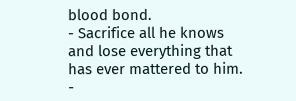blood bond.
- Sacrifice all he knows and lose everything that has ever mattered to him.
-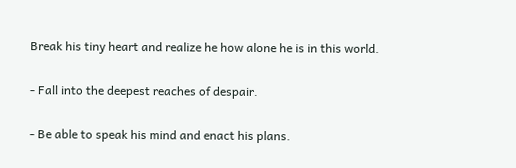Break his tiny heart and realize he how alone he is in this world.

- Fall into the deepest reaches of despair.

- Be able to speak his mind and enact his plans.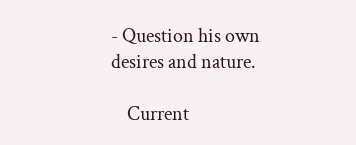- Question his own desires and nature.

    Current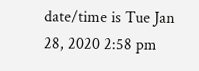date/time is Tue Jan 28, 2020 2:58 pm